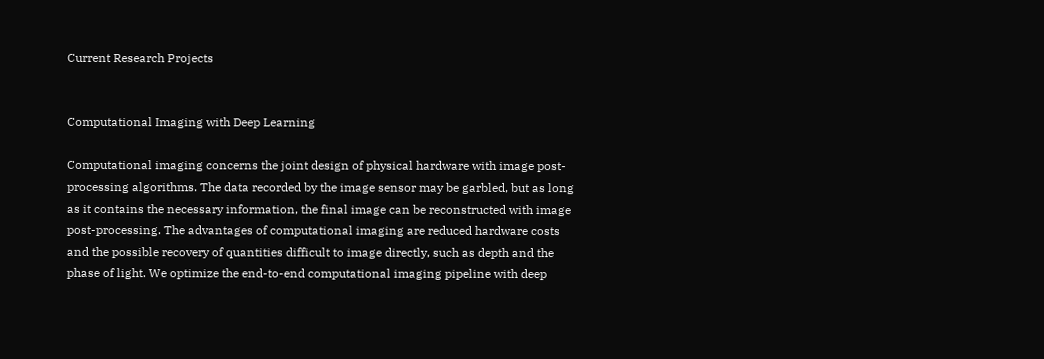Current Research Projects


Computational Imaging with Deep Learning

Computational imaging concerns the joint design of physical hardware with image post-processing algorithms. The data recorded by the image sensor may be garbled, but as long as it contains the necessary information, the final image can be reconstructed with image post-processing. The advantages of computational imaging are reduced hardware costs and the possible recovery of quantities difficult to image directly, such as depth and the phase of light. We optimize the end-to-end computational imaging pipeline with deep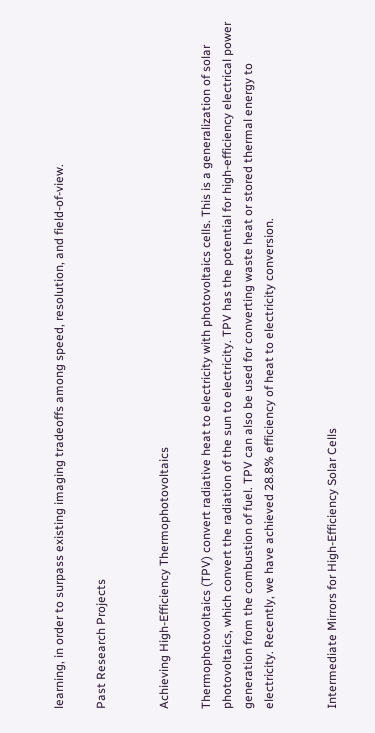learning, in order to surpass existing imaging tradeoffs among speed, resolution, and field-of-view.

Past Research Projects


Achieving High-Efficiency Thermophotovoltaics

Thermophotovoltaics (TPV) convert radiative heat to electricity with photovoltaics cells. This is a generalization of solar photovoltaics, which convert the radiation of the sun to electricity. TPV has the potential for high-efficiency electrical power generation from the combustion of fuel. TPV can also be used for converting waste heat or stored thermal energy to electricity. Recently, we have achieved 28.8% efficiency of heat to electricity conversion.


Intermediate Mirrors for High-Efficiency Solar Cells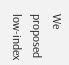We proposed low-index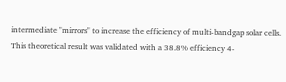intermediate "mirrors" to increase the efficiency of multi-bandgap solar cells. This theoretical result was validated with a 38.8% efficiency 4-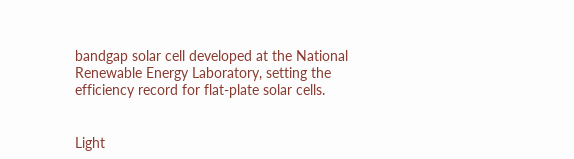bandgap solar cell developed at the National Renewable Energy Laboratory, setting the efficiency record for flat-plate solar cells.


Light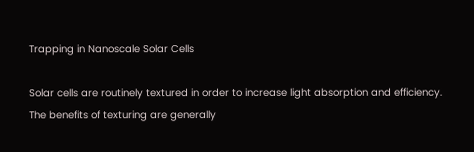Trapping in Nanoscale Solar Cells

Solar cells are routinely textured in order to increase light absorption and efficiency. The benefits of texturing are generally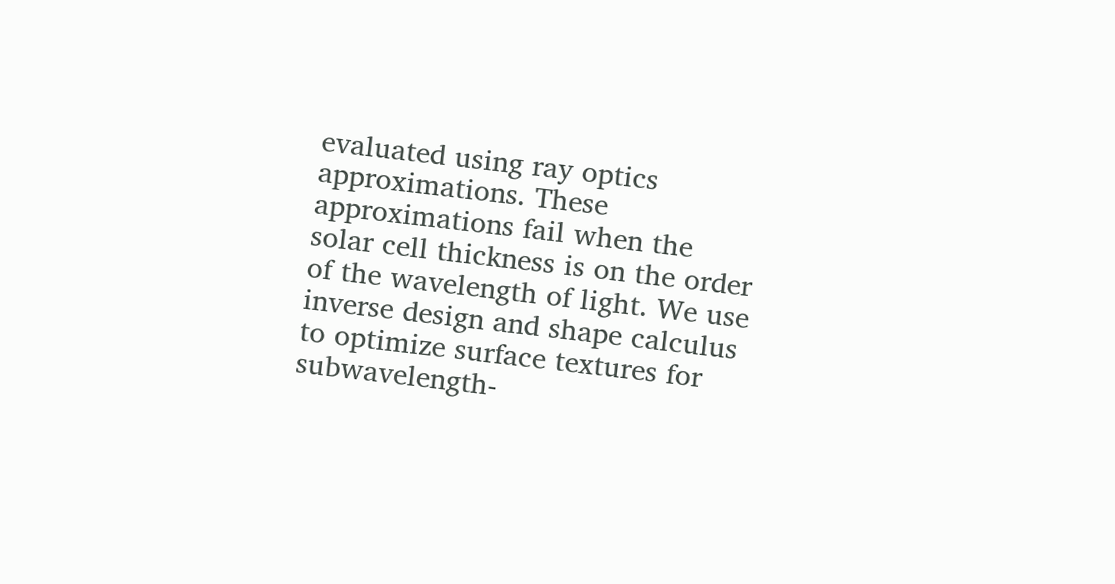evaluated using ray optics approximations. These approximations fail when the solar cell thickness is on the order of the wavelength of light. We use inverse design and shape calculus to optimize surface textures for subwavelength-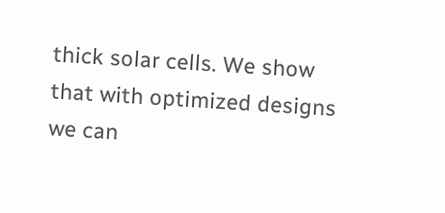thick solar cells. We show that with optimized designs we can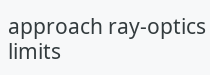approach ray-optics limits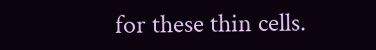for these thin cells.